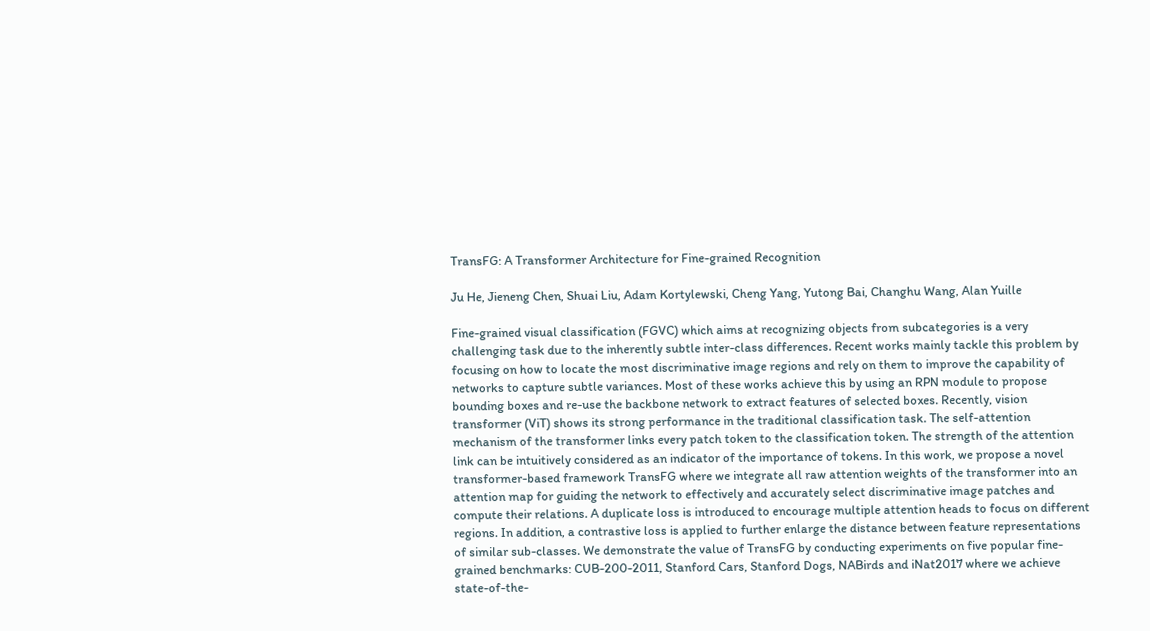TransFG: A Transformer Architecture for Fine-grained Recognition

Ju He, Jieneng Chen, Shuai Liu, Adam Kortylewski, Cheng Yang, Yutong Bai, Changhu Wang, Alan Yuille

Fine-grained visual classification (FGVC) which aims at recognizing objects from subcategories is a very challenging task due to the inherently subtle inter-class differences. Recent works mainly tackle this problem by focusing on how to locate the most discriminative image regions and rely on them to improve the capability of networks to capture subtle variances. Most of these works achieve this by using an RPN module to propose bounding boxes and re-use the backbone network to extract features of selected boxes. Recently, vision transformer (ViT) shows its strong performance in the traditional classification task. The self-attention mechanism of the transformer links every patch token to the classification token. The strength of the attention link can be intuitively considered as an indicator of the importance of tokens. In this work, we propose a novel transformer-based framework TransFG where we integrate all raw attention weights of the transformer into an attention map for guiding the network to effectively and accurately select discriminative image patches and compute their relations. A duplicate loss is introduced to encourage multiple attention heads to focus on different regions. In addition, a contrastive loss is applied to further enlarge the distance between feature representations of similar sub-classes. We demonstrate the value of TransFG by conducting experiments on five popular fine-grained benchmarks: CUB-200-2011, Stanford Cars, Stanford Dogs, NABirds and iNat2017 where we achieve state-of-the-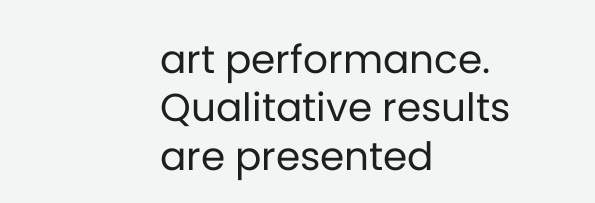art performance. Qualitative results are presented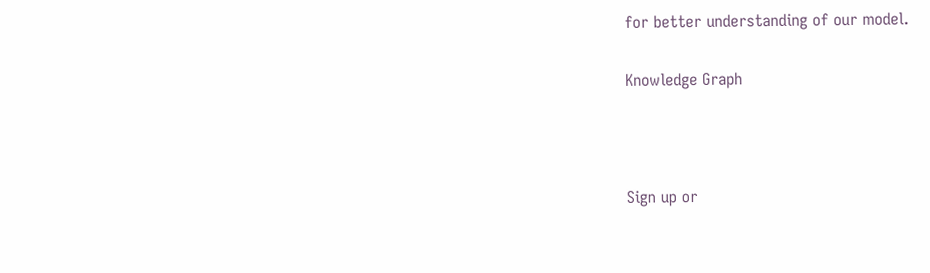for better understanding of our model.

Knowledge Graph



Sign up or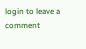login to leave a comment